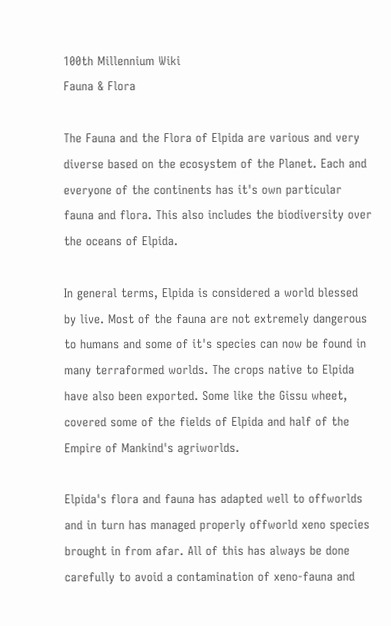100th Millennium Wiki
Fauna & Flora

The Fauna and the Flora of Elpida are various and very diverse based on the ecosystem of the Planet. Each and everyone of the continents has it's own particular fauna and flora. This also includes the biodiversity over the oceans of Elpida.

In general terms, Elpida is considered a world blessed by live. Most of the fauna are not extremely dangerous to humans and some of it's species can now be found in many terraformed worlds. The crops native to Elpida have also been exported. Some like the Gissu wheet, covered some of the fields of Elpida and half of the Empire of Mankind's agriworlds.

Elpida's flora and fauna has adapted well to offworlds and in turn has managed properly offworld xeno species brought in from afar. All of this has always be done carefully to avoid a contamination of xeno-fauna and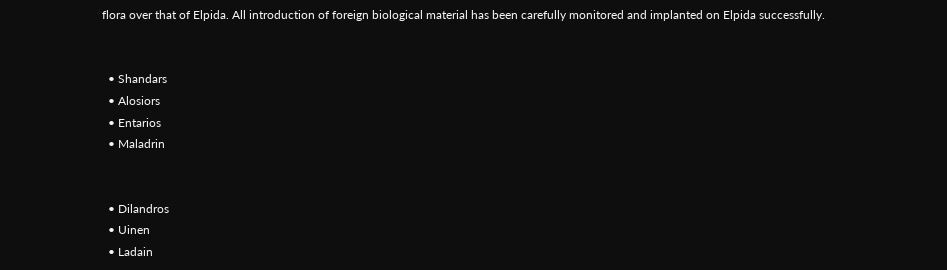flora over that of Elpida. All introduction of foreign biological material has been carefully monitored and implanted on Elpida successfully.


  • Shandars
  • Alosiors
  • Entarios
  • Maladrin


  • Dilandros
  • Uinen
  • Ladain